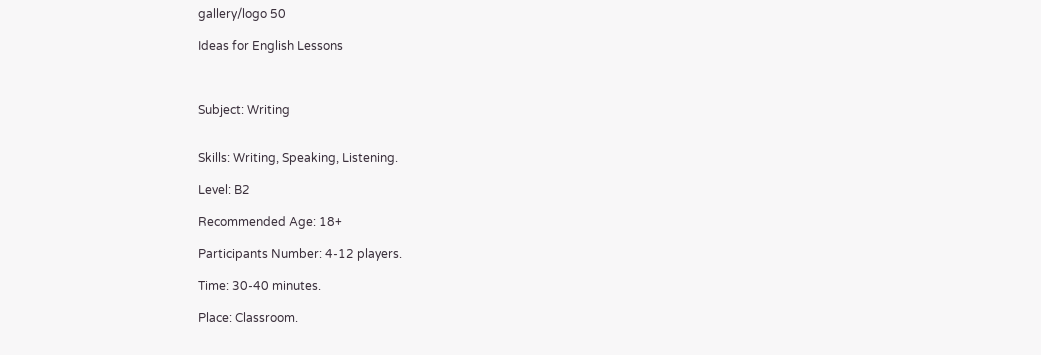gallery/logo 50

Ideas for English Lessons



Subject: Writing


Skills: Writing, Speaking, Listening.

Level: B2

Recommended Age: 18+

Participants Number: 4-12 players.

Time: 30-40 minutes.

Place: Classroom.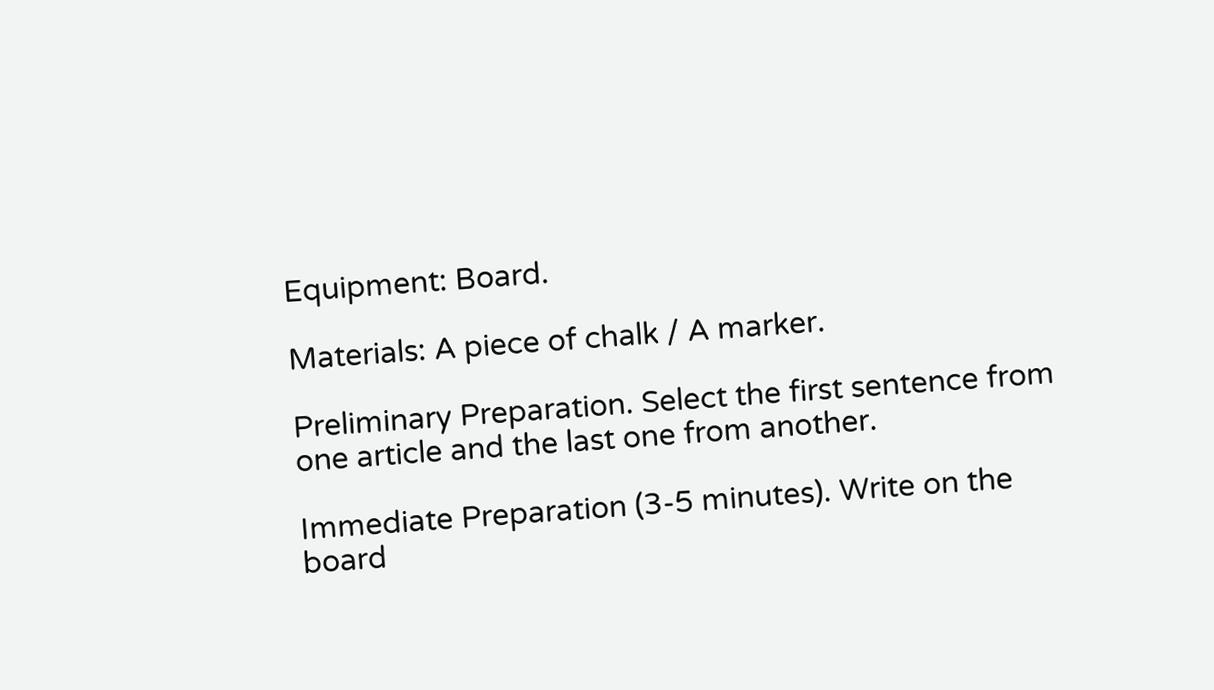Equipment: Board.

Materials: A piece of chalk / A marker.

Preliminary Preparation. Select the first sentence from one article and the last one from another.

Immediate Preparation (3-5 minutes). Write on the board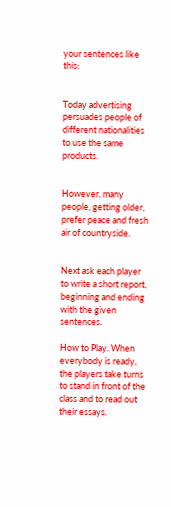your sentences like this:


Today advertising persuades people of different nationalities to use the same products.


However, many people, getting older, prefer peace and fresh air of countryside.


Next ask each player to write a short report, beginning and ending with the given sentences.

How to Play. When everybody is ready, the players take turns to stand in front of the class and to read out their essays.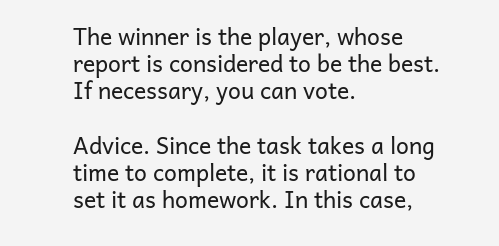The winner is the player, whose report is considered to be the best. If necessary, you can vote.

Advice. Since the task takes a long time to complete, it is rational to set it as homework. In this case,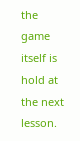the game itself is hold at the next lesson.